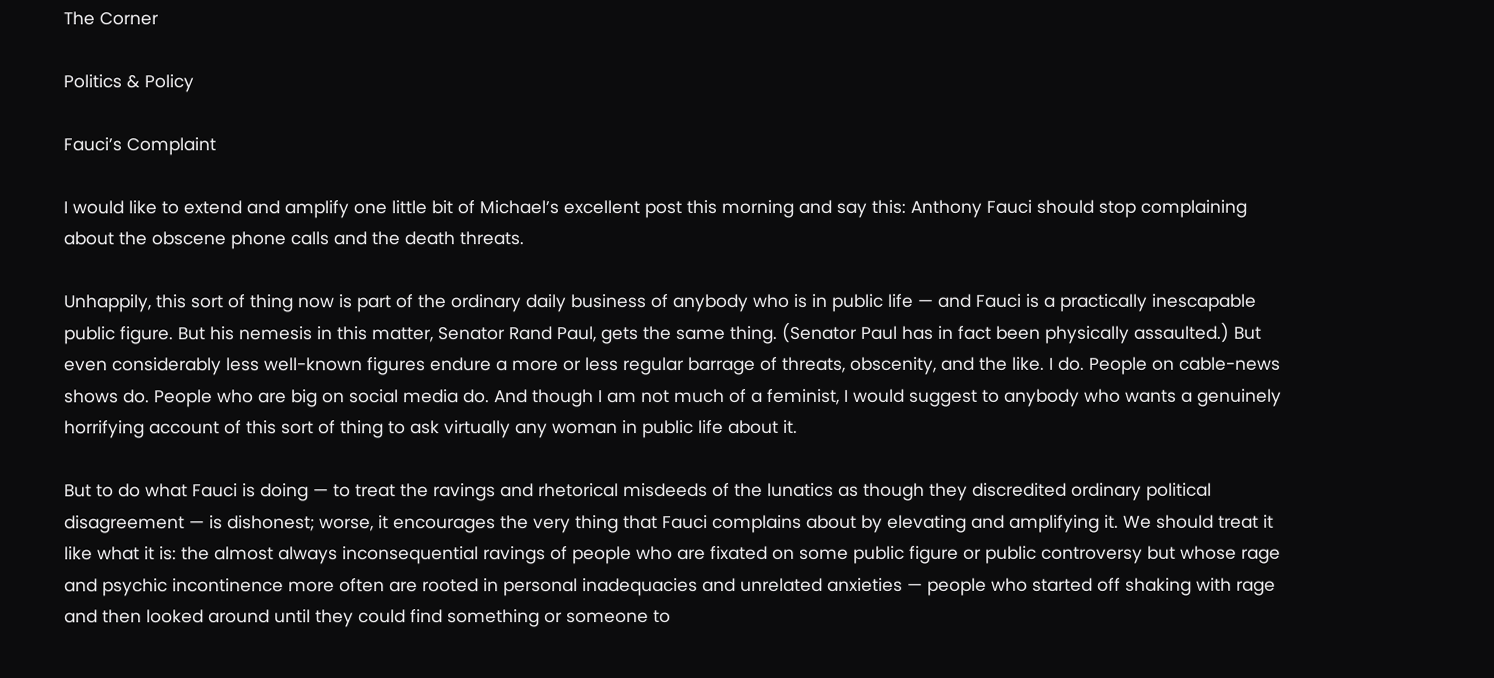The Corner

Politics & Policy

Fauci’s Complaint

I would like to extend and amplify one little bit of Michael’s excellent post this morning and say this: Anthony Fauci should stop complaining about the obscene phone calls and the death threats.

Unhappily, this sort of thing now is part of the ordinary daily business of anybody who is in public life — and Fauci is a practically inescapable public figure. But his nemesis in this matter, Senator Rand Paul, gets the same thing. (Senator Paul has in fact been physically assaulted.) But even considerably less well-known figures endure a more or less regular barrage of threats, obscenity, and the like. I do. People on cable-news shows do. People who are big on social media do. And though I am not much of a feminist, I would suggest to anybody who wants a genuinely horrifying account of this sort of thing to ask virtually any woman in public life about it.

But to do what Fauci is doing — to treat the ravings and rhetorical misdeeds of the lunatics as though they discredited ordinary political disagreement — is dishonest; worse, it encourages the very thing that Fauci complains about by elevating and amplifying it. We should treat it like what it is: the almost always inconsequential ravings of people who are fixated on some public figure or public controversy but whose rage and psychic incontinence more often are rooted in personal inadequacies and unrelated anxieties — people who started off shaking with rage and then looked around until they could find something or someone to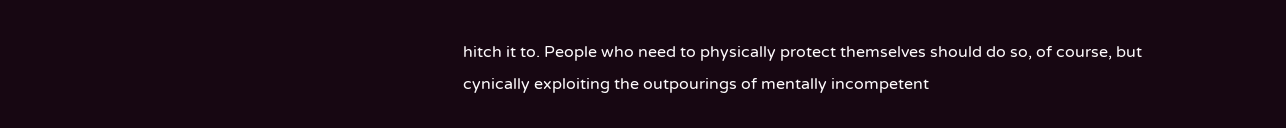hitch it to. People who need to physically protect themselves should do so, of course, but cynically exploiting the outpourings of mentally incompetent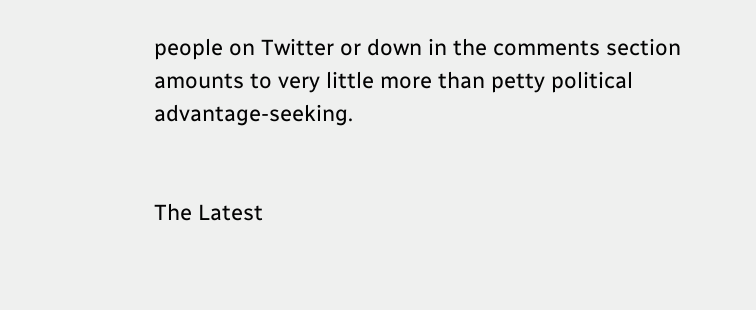people on Twitter or down in the comments section amounts to very little more than petty political advantage-seeking.


The Latest